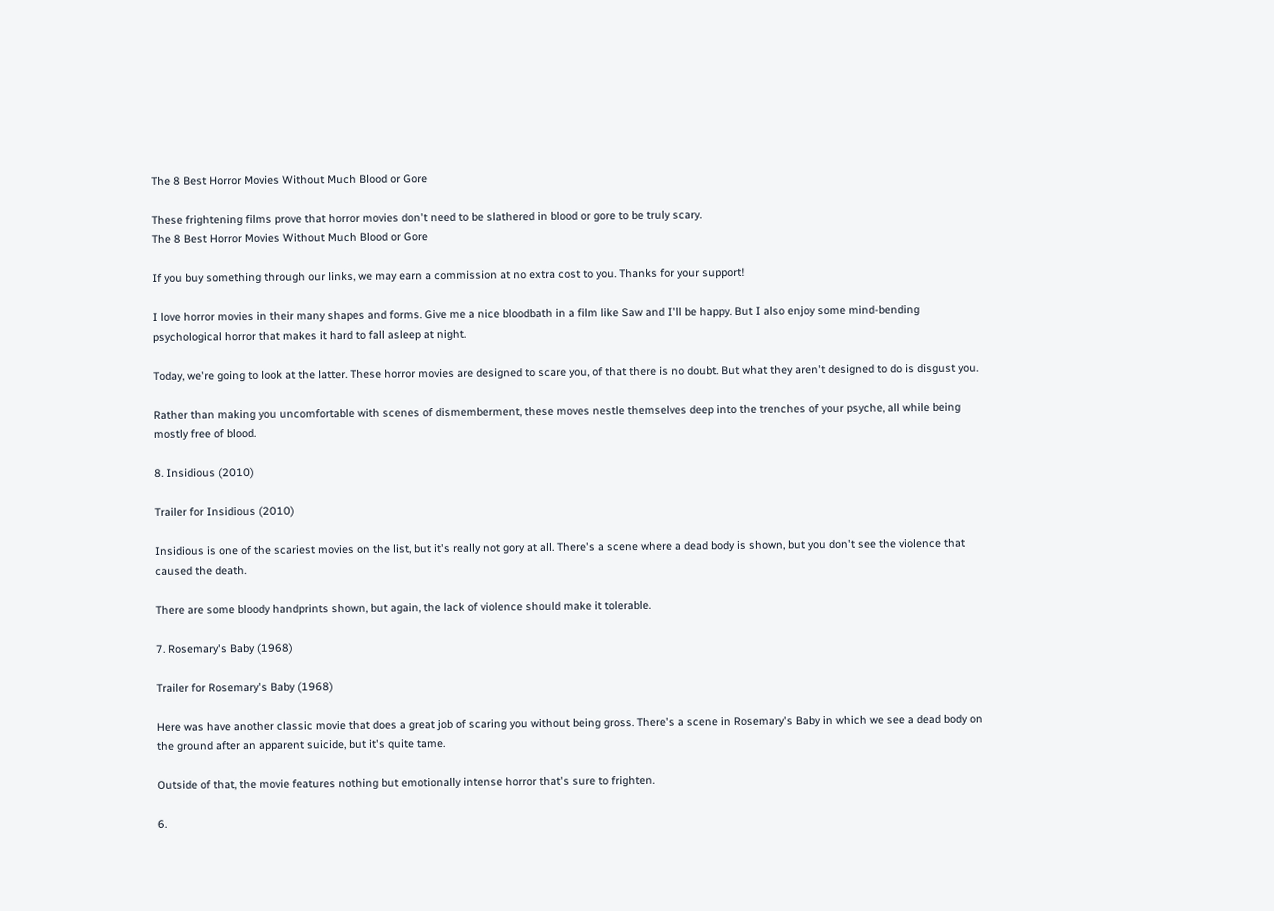The 8 Best Horror Movies Without Much Blood or Gore

These frightening films prove that horror movies don't need to be slathered in blood or gore to be truly scary.
The 8 Best Horror Movies Without Much Blood or Gore

If you buy something through our links, we may earn a commission at no extra cost to you. Thanks for your support!

I love horror movies in their many shapes and forms. Give me a nice bloodbath in a film like Saw and I'll be happy. But I also enjoy some mind-bending psychological horror that makes it hard to fall asleep at night.

Today, we're going to look at the latter. These horror movies are designed to scare you, of that there is no doubt. But what they aren't designed to do is disgust you.

Rather than making you uncomfortable with scenes of dismemberment, these moves nestle themselves deep into the trenches of your psyche, all while being mostly free of blood.

8. Insidious (2010)

Trailer for Insidious (2010)

Insidious is one of the scariest movies on the list, but it's really not gory at all. There's a scene where a dead body is shown, but you don't see the violence that caused the death.

There are some bloody handprints shown, but again, the lack of violence should make it tolerable.

7. Rosemary's Baby (1968)

Trailer for Rosemary's Baby (1968)

Here was have another classic movie that does a great job of scaring you without being gross. There's a scene in Rosemary's Baby in which we see a dead body on the ground after an apparent suicide, but it's quite tame.

Outside of that, the movie features nothing but emotionally intense horror that's sure to frighten.

6.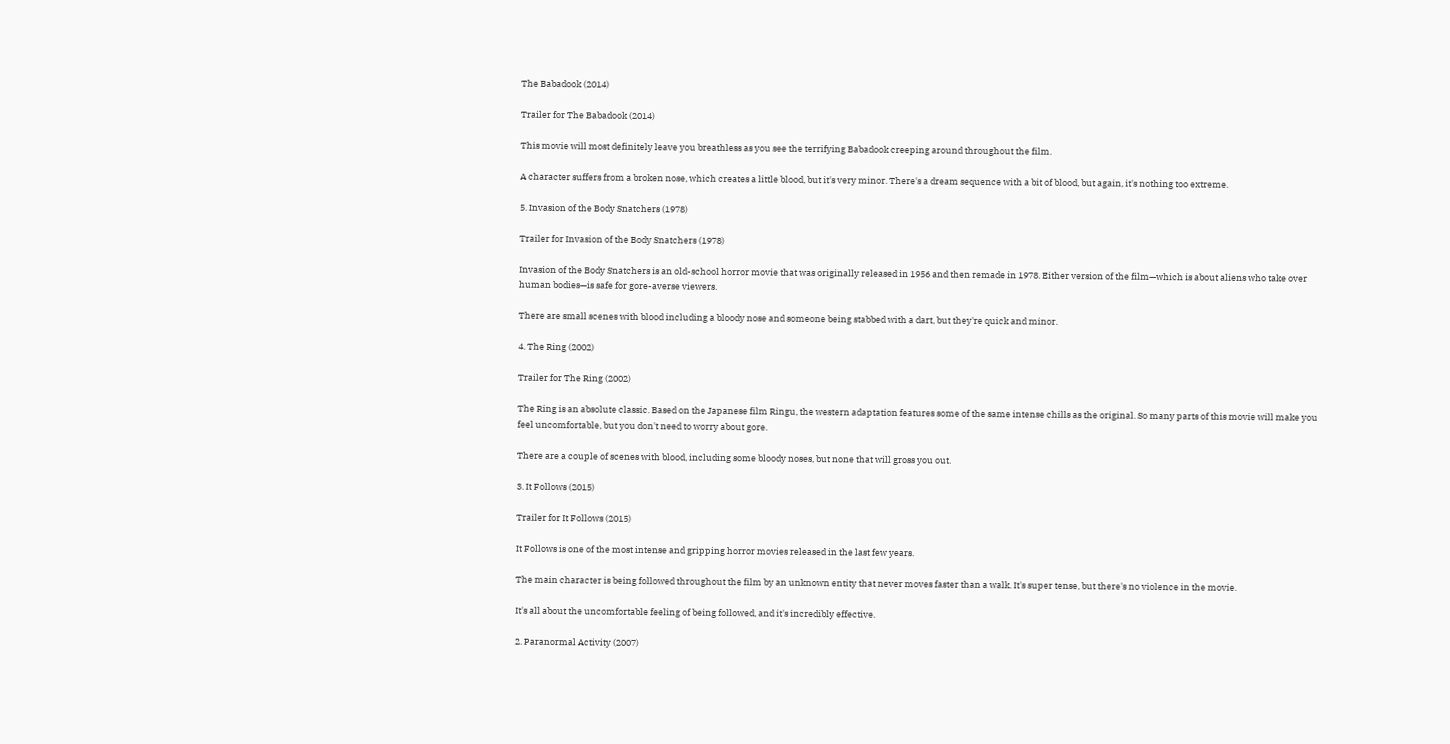The Babadook (2014)

Trailer for The Babadook (2014)

This movie will most definitely leave you breathless as you see the terrifying Babadook creeping around throughout the film.

A character suffers from a broken nose, which creates a little blood, but it's very minor. There's a dream sequence with a bit of blood, but again, it's nothing too extreme.

5. Invasion of the Body Snatchers (1978)

Trailer for Invasion of the Body Snatchers (1978)

Invasion of the Body Snatchers is an old-school horror movie that was originally released in 1956 and then remade in 1978. Either version of the film—which is about aliens who take over human bodies—is safe for gore-averse viewers.

There are small scenes with blood including a bloody nose and someone being stabbed with a dart, but they're quick and minor.

4. The Ring (2002)

Trailer for The Ring (2002)

The Ring is an absolute classic. Based on the Japanese film Ringu, the western adaptation features some of the same intense chills as the original. So many parts of this movie will make you feel uncomfortable, but you don't need to worry about gore.

There are a couple of scenes with blood, including some bloody noses, but none that will gross you out.

3. It Follows (2015)

Trailer for It Follows (2015)

It Follows is one of the most intense and gripping horror movies released in the last few years.

The main character is being followed throughout the film by an unknown entity that never moves faster than a walk. It's super tense, but there's no violence in the movie.

It's all about the uncomfortable feeling of being followed, and it's incredibly effective.

2. Paranormal Activity (2007)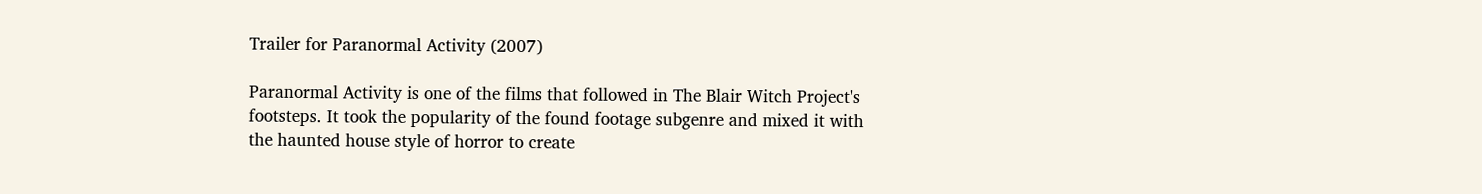Trailer for Paranormal Activity (2007)

Paranormal Activity is one of the films that followed in The Blair Witch Project's footsteps. It took the popularity of the found footage subgenre and mixed it with the haunted house style of horror to create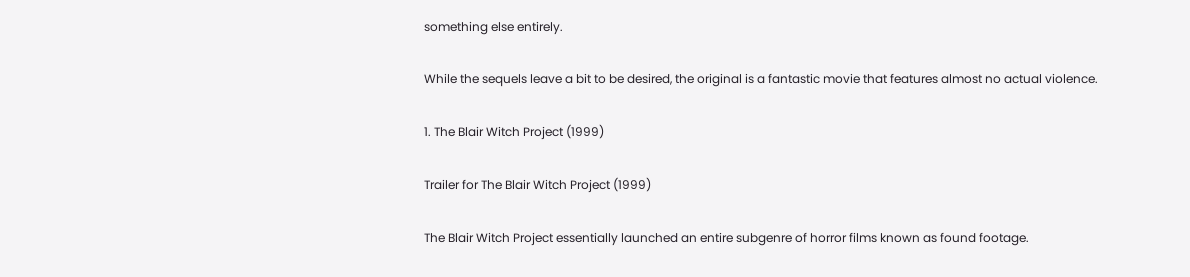something else entirely.

While the sequels leave a bit to be desired, the original is a fantastic movie that features almost no actual violence.

1. The Blair Witch Project (1999)

Trailer for The Blair Witch Project (1999)

The Blair Witch Project essentially launched an entire subgenre of horror films known as found footage.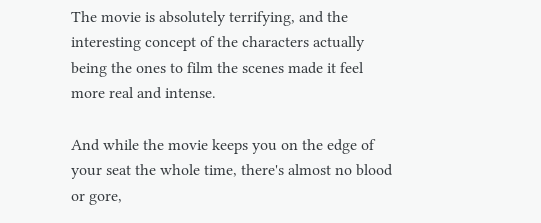The movie is absolutely terrifying, and the interesting concept of the characters actually being the ones to film the scenes made it feel more real and intense.

And while the movie keeps you on the edge of your seat the whole time, there's almost no blood or gore,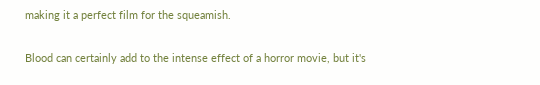making it a perfect film for the squeamish.

Blood can certainly add to the intense effect of a horror movie, but it's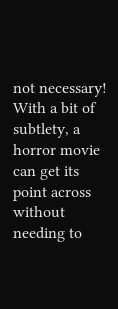not necessary! With a bit of subtlety, a horror movie can get its point across without needing to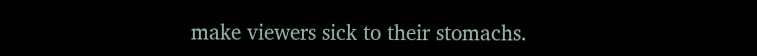make viewers sick to their stomachs.